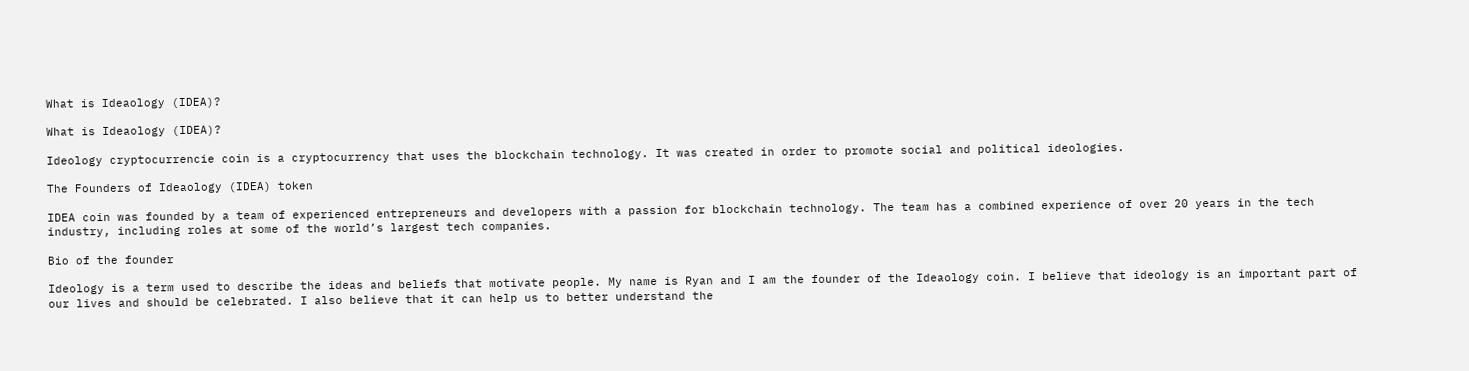What is Ideaology (IDEA)?

What is Ideaology (IDEA)?

Ideology cryptocurrencie coin is a cryptocurrency that uses the blockchain technology. It was created in order to promote social and political ideologies.

The Founders of Ideaology (IDEA) token

IDEA coin was founded by a team of experienced entrepreneurs and developers with a passion for blockchain technology. The team has a combined experience of over 20 years in the tech industry, including roles at some of the world’s largest tech companies.

Bio of the founder

Ideology is a term used to describe the ideas and beliefs that motivate people. My name is Ryan and I am the founder of the Ideaology coin. I believe that ideology is an important part of our lives and should be celebrated. I also believe that it can help us to better understand the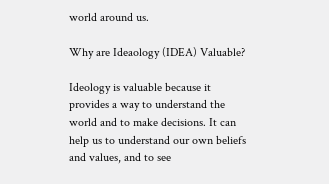world around us.

Why are Ideaology (IDEA) Valuable?

Ideology is valuable because it provides a way to understand the world and to make decisions. It can help us to understand our own beliefs and values, and to see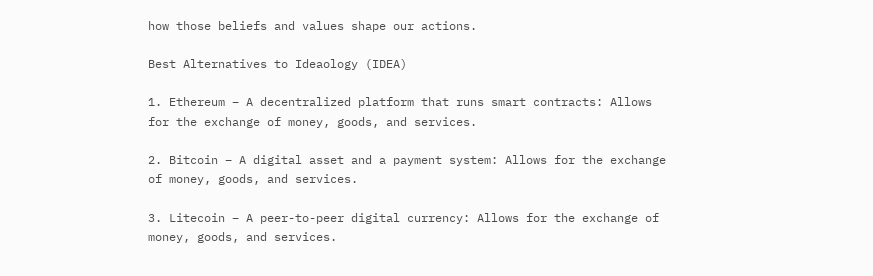how those beliefs and values shape our actions.

Best Alternatives to Ideaology (IDEA)

1. Ethereum – A decentralized platform that runs smart contracts: Allows for the exchange of money, goods, and services.

2. Bitcoin – A digital asset and a payment system: Allows for the exchange of money, goods, and services.

3. Litecoin – A peer-to-peer digital currency: Allows for the exchange of money, goods, and services.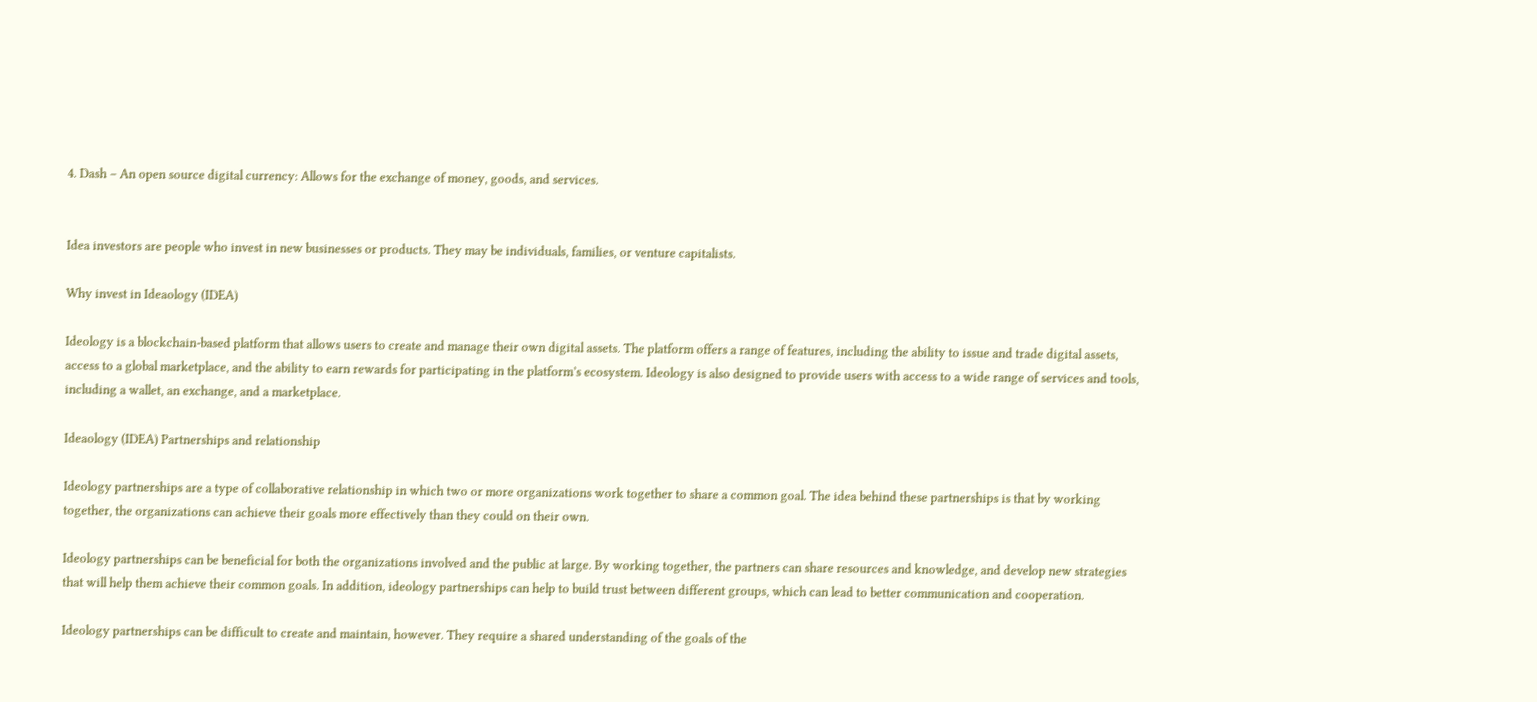4. Dash – An open source digital currency: Allows for the exchange of money, goods, and services.


Idea investors are people who invest in new businesses or products. They may be individuals, families, or venture capitalists.

Why invest in Ideaology (IDEA)

Ideology is a blockchain-based platform that allows users to create and manage their own digital assets. The platform offers a range of features, including the ability to issue and trade digital assets, access to a global marketplace, and the ability to earn rewards for participating in the platform’s ecosystem. Ideology is also designed to provide users with access to a wide range of services and tools, including a wallet, an exchange, and a marketplace.

Ideaology (IDEA) Partnerships and relationship

Ideology partnerships are a type of collaborative relationship in which two or more organizations work together to share a common goal. The idea behind these partnerships is that by working together, the organizations can achieve their goals more effectively than they could on their own.

Ideology partnerships can be beneficial for both the organizations involved and the public at large. By working together, the partners can share resources and knowledge, and develop new strategies that will help them achieve their common goals. In addition, ideology partnerships can help to build trust between different groups, which can lead to better communication and cooperation.

Ideology partnerships can be difficult to create and maintain, however. They require a shared understanding of the goals of the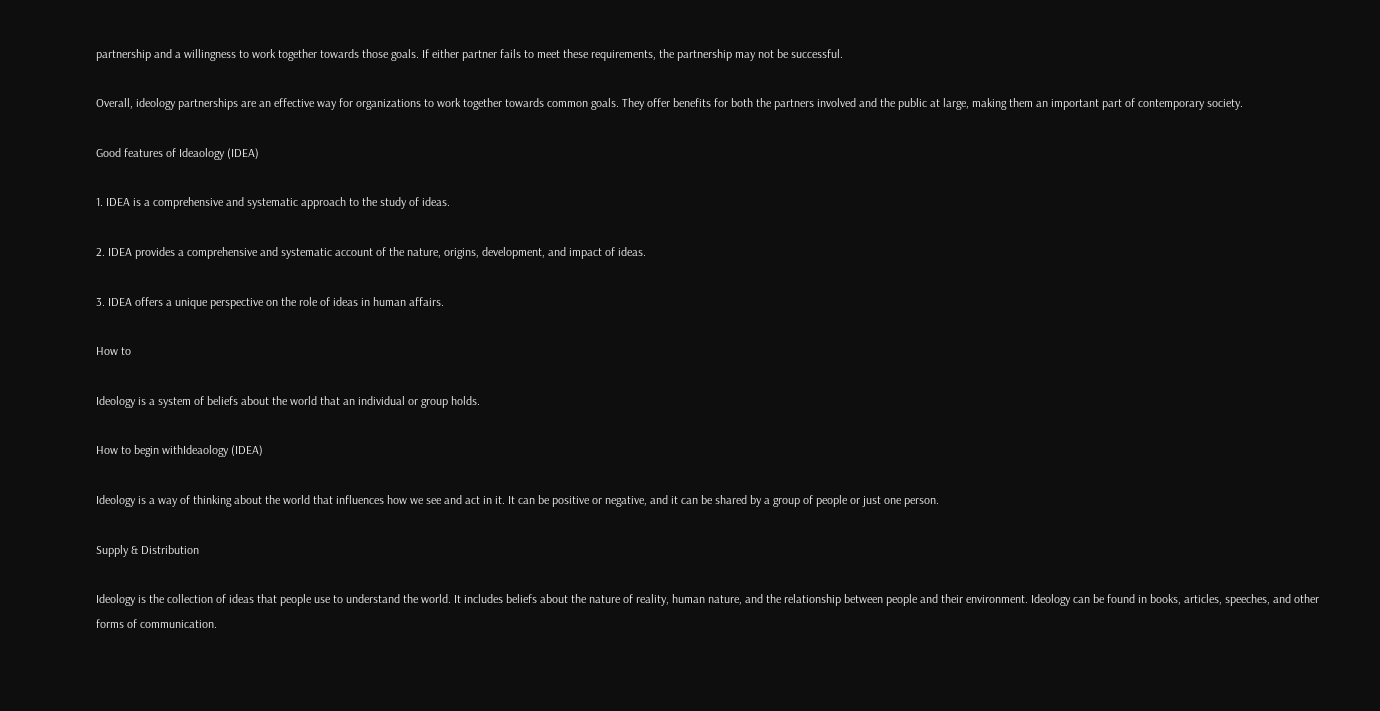partnership and a willingness to work together towards those goals. If either partner fails to meet these requirements, the partnership may not be successful.

Overall, ideology partnerships are an effective way for organizations to work together towards common goals. They offer benefits for both the partners involved and the public at large, making them an important part of contemporary society.

Good features of Ideaology (IDEA)

1. IDEA is a comprehensive and systematic approach to the study of ideas.

2. IDEA provides a comprehensive and systematic account of the nature, origins, development, and impact of ideas.

3. IDEA offers a unique perspective on the role of ideas in human affairs.

How to

Ideology is a system of beliefs about the world that an individual or group holds.

How to begin withIdeaology (IDEA)

Ideology is a way of thinking about the world that influences how we see and act in it. It can be positive or negative, and it can be shared by a group of people or just one person.

Supply & Distribution

Ideology is the collection of ideas that people use to understand the world. It includes beliefs about the nature of reality, human nature, and the relationship between people and their environment. Ideology can be found in books, articles, speeches, and other forms of communication.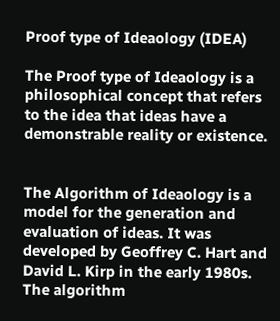Proof type of Ideaology (IDEA)

The Proof type of Ideaology is a philosophical concept that refers to the idea that ideas have a demonstrable reality or existence.


The Algorithm of Ideaology is a model for the generation and evaluation of ideas. It was developed by Geoffrey C. Hart and David L. Kirp in the early 1980s. The algorithm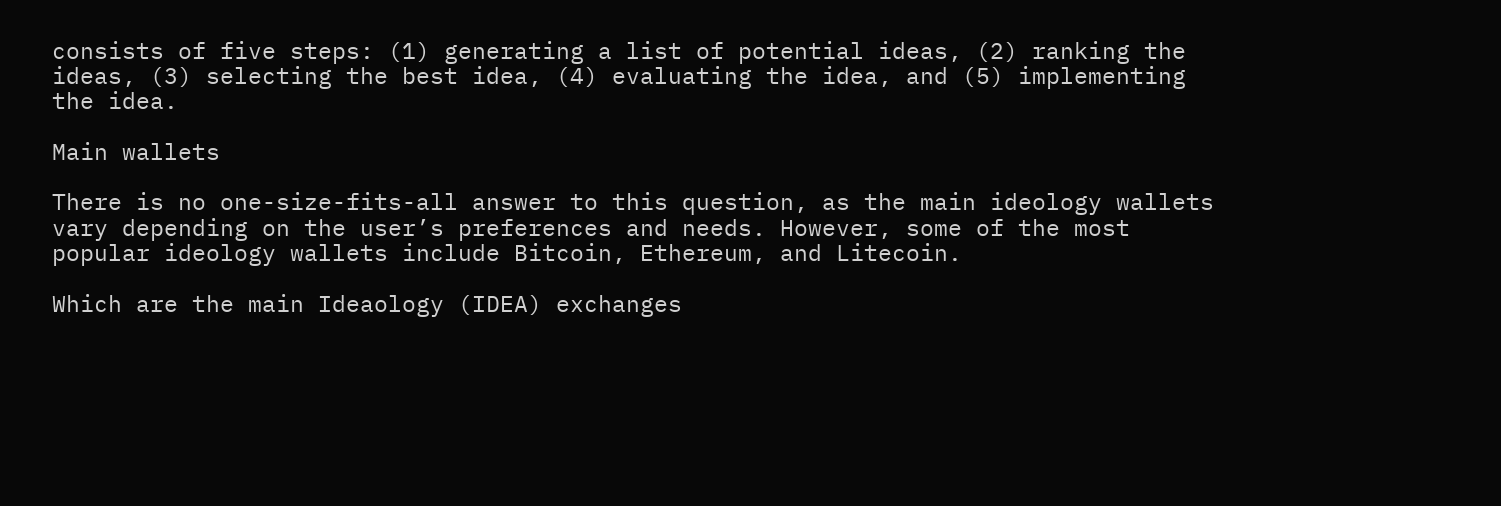consists of five steps: (1) generating a list of potential ideas, (2) ranking the ideas, (3) selecting the best idea, (4) evaluating the idea, and (5) implementing the idea.

Main wallets

There is no one-size-fits-all answer to this question, as the main ideology wallets vary depending on the user’s preferences and needs. However, some of the most popular ideology wallets include Bitcoin, Ethereum, and Litecoin.

Which are the main Ideaology (IDEA) exchanges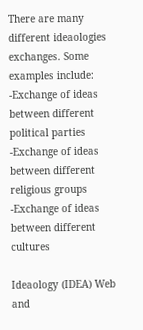There are many different ideaologies exchanges. Some examples include:
-Exchange of ideas between different political parties
-Exchange of ideas between different religious groups
-Exchange of ideas between different cultures

Ideaology (IDEA) Web and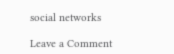social networks

Leave a Comment